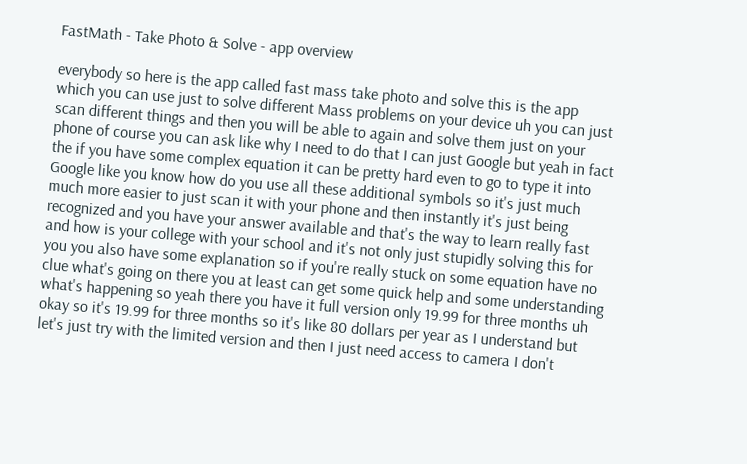FastMath - Take Photo & Solve - app overview

everybody so here is the app called fast mass take photo and solve this is the app which you can use just to solve different Mass problems on your device uh you can just scan different things and then you will be able to again and solve them just on your phone of course you can ask like why I need to do that I can just Google but yeah in fact the if you have some complex equation it can be pretty hard even to go to type it into Google like you know how do you use all these additional symbols so it's just much much more easier to just scan it with your phone and then instantly it's just being recognized and you have your answer available and that's the way to learn really fast and how is your college with your school and it's not only just stupidly solving this for you you also have some explanation so if you're really stuck on some equation have no clue what's going on there you at least can get some quick help and some understanding what's happening so yeah there you have it full version only 19.99 for three months uh okay so it's 19.99 for three months so it's like 80 dollars per year as I understand but let's just try with the limited version and then I just need access to camera I don't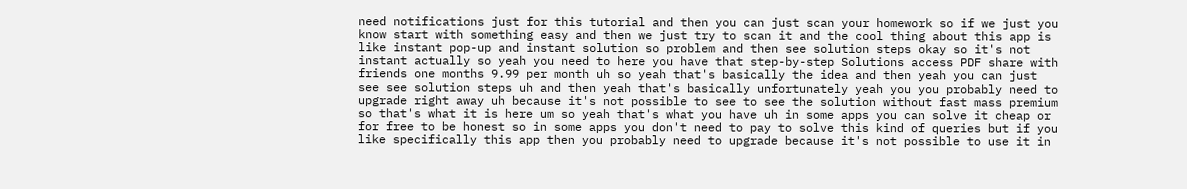need notifications just for this tutorial and then you can just scan your homework so if we just you know start with something easy and then we just try to scan it and the cool thing about this app is like instant pop-up and instant solution so problem and then see solution steps okay so it's not instant actually so yeah you need to here you have that step-by-step Solutions access PDF share with friends one months 9.99 per month uh so yeah that's basically the idea and then yeah you can just see see solution steps uh and then yeah that's basically unfortunately yeah you you probably need to upgrade right away uh because it's not possible to see to see the solution without fast mass premium so that's what it is here um so yeah that's what you have uh in some apps you can solve it cheap or for free to be honest so in some apps you don't need to pay to solve this kind of queries but if you like specifically this app then you probably need to upgrade because it's not possible to use it in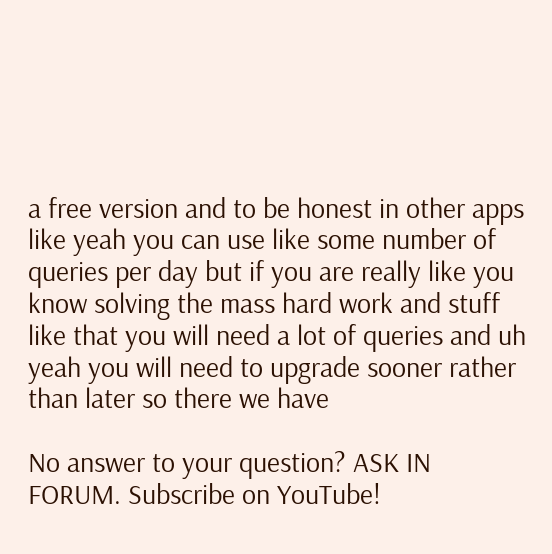a free version and to be honest in other apps like yeah you can use like some number of queries per day but if you are really like you know solving the mass hard work and stuff like that you will need a lot of queries and uh yeah you will need to upgrade sooner rather than later so there we have

No answer to your question? ASK IN FORUM. Subscribe on YouTube!